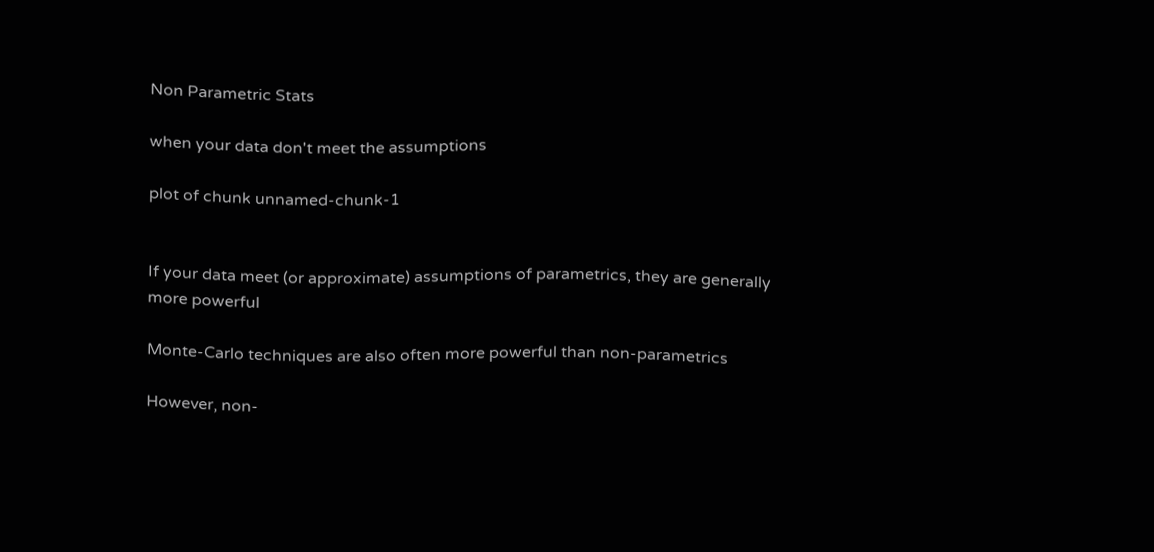Non Parametric Stats

when your data don't meet the assumptions

plot of chunk unnamed-chunk-1


If your data meet (or approximate) assumptions of parametrics, they are generally more powerful

Monte-Carlo techniques are also often more powerful than non-parametrics

However, non-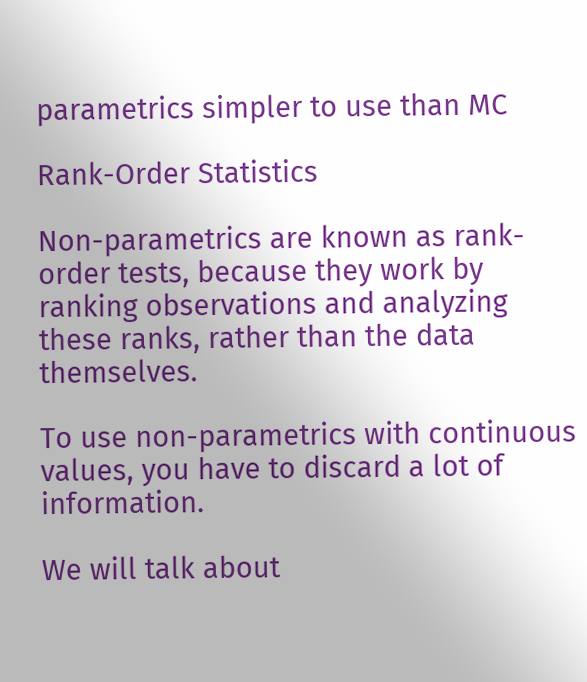parametrics simpler to use than MC

Rank-Order Statistics

Non-parametrics are known as rank-order tests, because they work by ranking observations and analyzing these ranks, rather than the data themselves.

To use non-parametrics with continuous values, you have to discard a lot of information.

We will talk about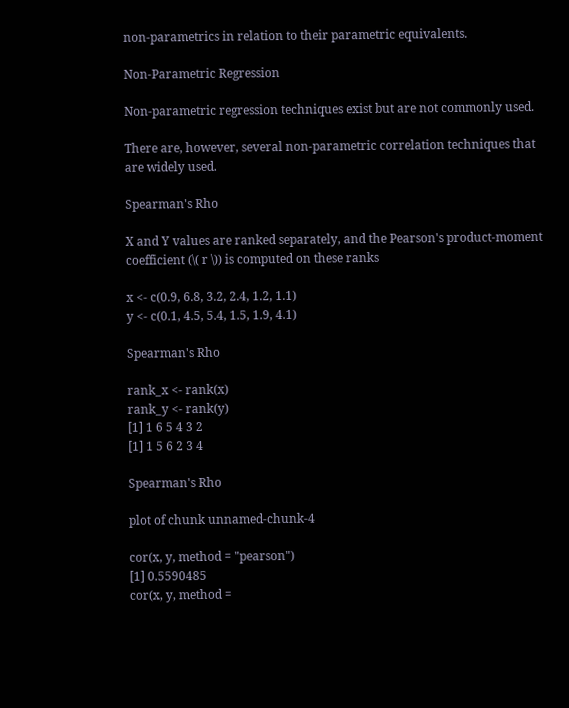non-parametrics in relation to their parametric equivalents.

Non-Parametric Regression

Non-parametric regression techniques exist but are not commonly used.

There are, however, several non-parametric correlation techniques that are widely used.

Spearman's Rho

X and Y values are ranked separately, and the Pearson's product-moment coefficient (\( r \)) is computed on these ranks

x <- c(0.9, 6.8, 3.2, 2.4, 1.2, 1.1)
y <- c(0.1, 4.5, 5.4, 1.5, 1.9, 4.1)

Spearman's Rho

rank_x <- rank(x)
rank_y <- rank(y)
[1] 1 6 5 4 3 2
[1] 1 5 6 2 3 4

Spearman's Rho

plot of chunk unnamed-chunk-4

cor(x, y, method = "pearson")
[1] 0.5590485
cor(x, y, method =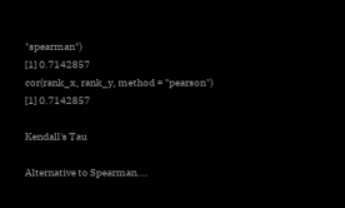"spearman")
[1] 0.7142857
cor(rank_x, rank_y, method = "pearson")
[1] 0.7142857

Kendall's Tau

Alternative to Spearman….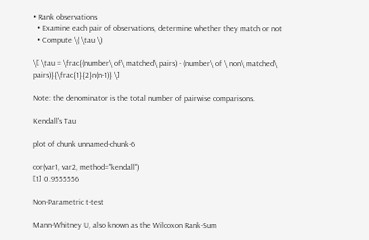• Rank observations
  • Examine each pair of observations, determine whether they match or not
  • Compute \( \tau \)

\[ \tau = \frac{(number\ of\ matched\ pairs) - (number\ of \ non\ matched\ pairs)}{\frac{1}{2}n(n-1)} \]

Note: the denominator is the total number of pairwise comparisons.

Kendall's Tau

plot of chunk unnamed-chunk-6

cor(var1, var2, method="kendall")
[1] 0.9555556

Non-Parametric t-test

Mann-Whitney U, also known as the Wilcoxon Rank-Sum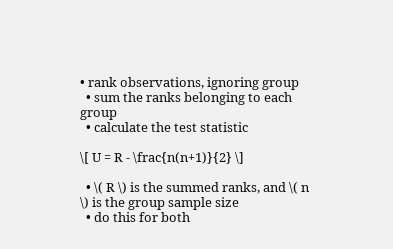• rank observations, ignoring group
  • sum the ranks belonging to each group
  • calculate the test statistic

\[ U = R - \frac{n(n+1)}{2} \]

  • \( R \) is the summed ranks, and \( n \) is the group sample size
  • do this for both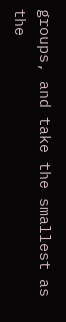groups, and take the smallest as the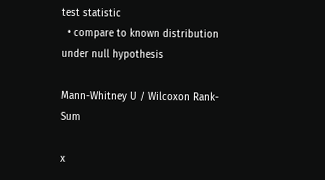test statistic
  • compare to known distribution under null hypothesis

Mann-Whitney U / Wilcoxon Rank-Sum

x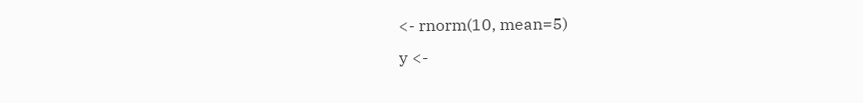<- rnorm(10, mean=5)
y <-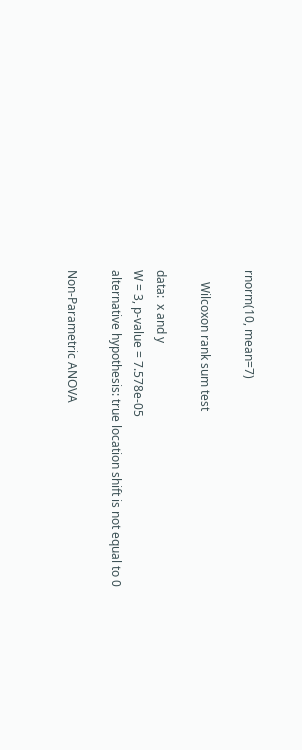rnorm(10, mean=7)

    Wilcoxon rank sum test

data:  x and y
W = 3, p-value = 7.578e-05
alternative hypothesis: true location shift is not equal to 0

Non-Parametric ANOVA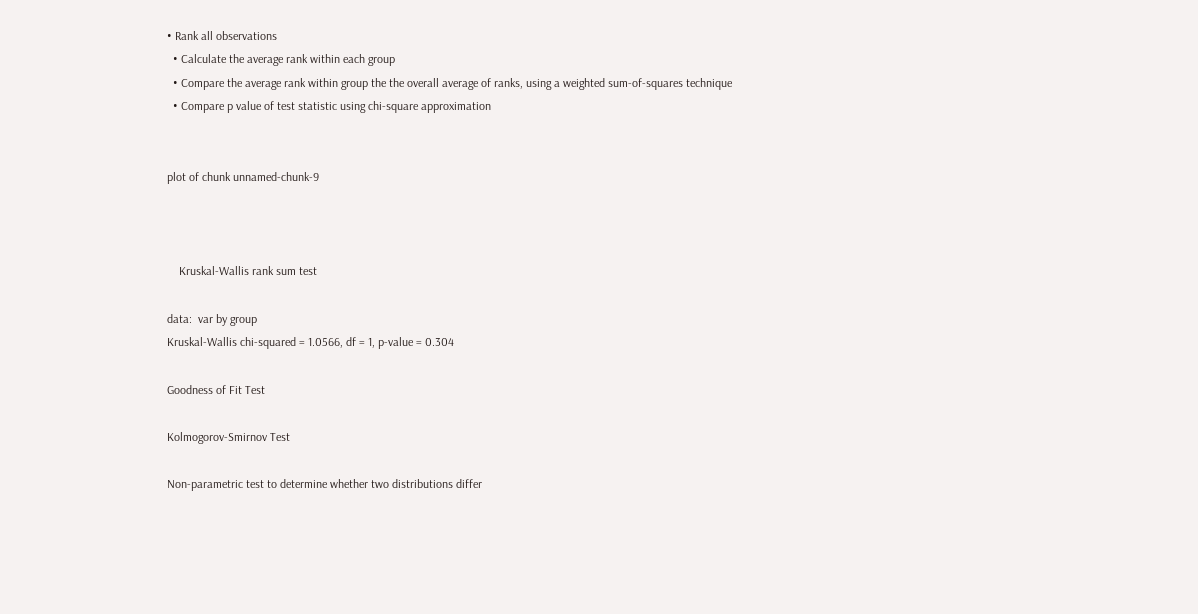• Rank all observations
  • Calculate the average rank within each group
  • Compare the average rank within group the the overall average of ranks, using a weighted sum-of-squares technique
  • Compare p value of test statistic using chi-square approximation


plot of chunk unnamed-chunk-9



    Kruskal-Wallis rank sum test

data:  var by group
Kruskal-Wallis chi-squared = 1.0566, df = 1, p-value = 0.304

Goodness of Fit Test

Kolmogorov-Smirnov Test

Non-parametric test to determine whether two distributions differ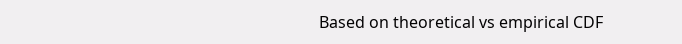Based on theoretical vs empirical CDF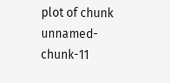plot of chunk unnamed-chunk-11